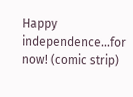Happy independence…for now! (comic strip)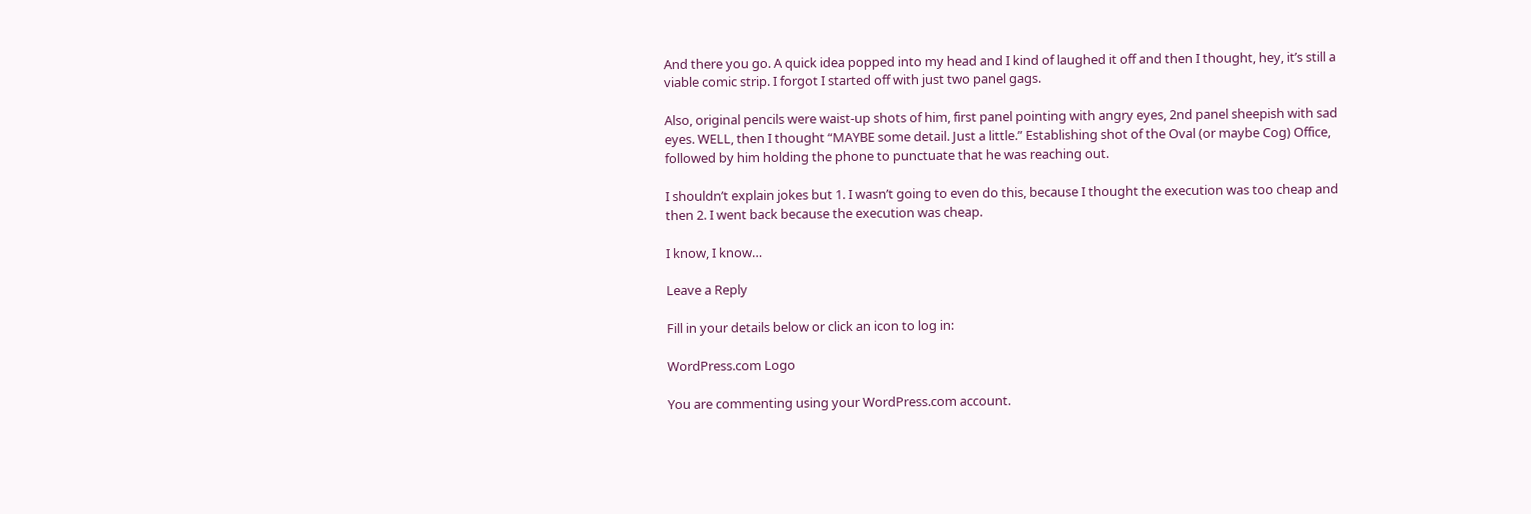And there you go. A quick idea popped into my head and I kind of laughed it off and then I thought, hey, it’s still a viable comic strip. I forgot I started off with just two panel gags.

Also, original pencils were waist-up shots of him, first panel pointing with angry eyes, 2nd panel sheepish with sad eyes. WELL, then I thought “MAYBE some detail. Just a little.” Establishing shot of the Oval (or maybe Cog) Office, followed by him holding the phone to punctuate that he was reaching out.

I shouldn’t explain jokes but 1. I wasn’t going to even do this, because I thought the execution was too cheap and then 2. I went back because the execution was cheap.

I know, I know…

Leave a Reply

Fill in your details below or click an icon to log in:

WordPress.com Logo

You are commenting using your WordPress.com account.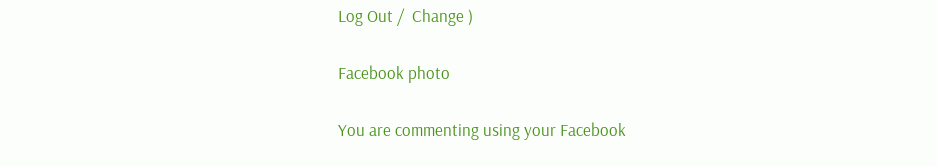Log Out /  Change )

Facebook photo

You are commenting using your Facebook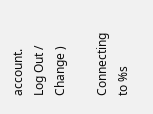account. Log Out /  Change )

Connecting to %s